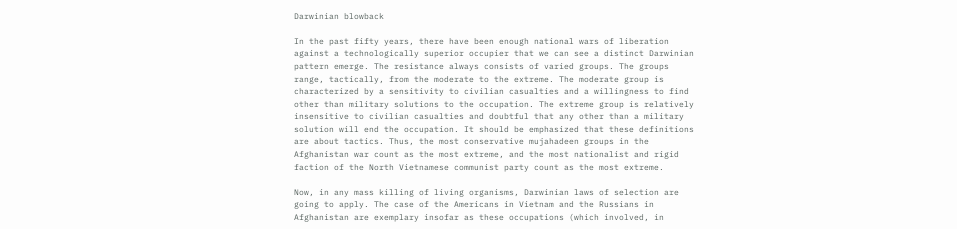Darwinian blowback

In the past fifty years, there have been enough national wars of liberation against a technologically superior occupier that we can see a distinct Darwinian pattern emerge. The resistance always consists of varied groups. The groups range, tactically, from the moderate to the extreme. The moderate group is characterized by a sensitivity to civilian casualties and a willingness to find other than military solutions to the occupation. The extreme group is relatively insensitive to civilian casualties and doubtful that any other than a military solution will end the occupation. It should be emphasized that these definitions are about tactics. Thus, the most conservative mujahadeen groups in the Afghanistan war count as the most extreme, and the most nationalist and rigid faction of the North Vietnamese communist party count as the most extreme.

Now, in any mass killing of living organisms, Darwinian laws of selection are going to apply. The case of the Americans in Vietnam and the Russians in Afghanistan are exemplary insofar as these occupations (which involved, in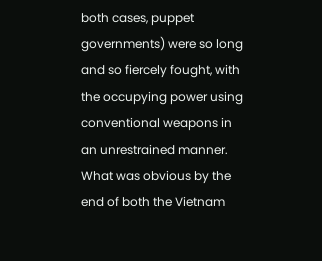both cases, puppet governments) were so long and so fiercely fought, with the occupying power using conventional weapons in an unrestrained manner. What was obvious by the end of both the Vietnam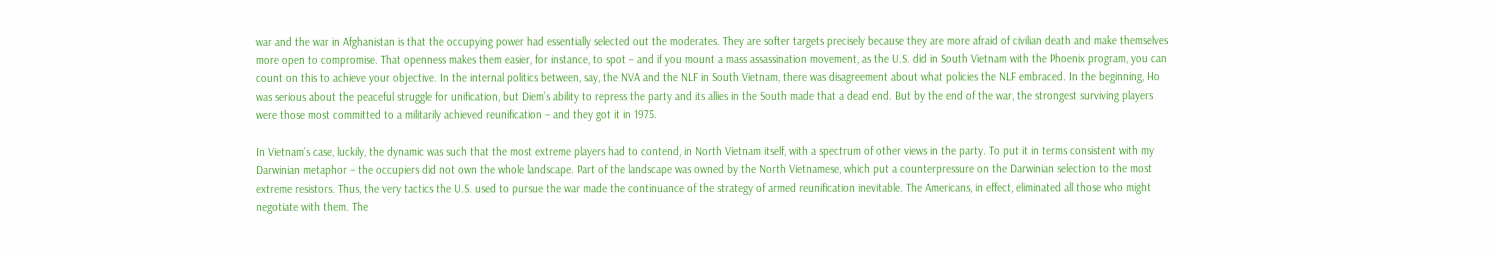war and the war in Afghanistan is that the occupying power had essentially selected out the moderates. They are softer targets precisely because they are more afraid of civilian death and make themselves more open to compromise. That openness makes them easier, for instance, to spot – and if you mount a mass assassination movement, as the U.S. did in South Vietnam with the Phoenix program, you can count on this to achieve your objective. In the internal politics between, say, the NVA and the NLF in South Vietnam, there was disagreement about what policies the NLF embraced. In the beginning, Ho was serious about the peaceful struggle for unification, but Diem’s ability to repress the party and its allies in the South made that a dead end. But by the end of the war, the strongest surviving players were those most committed to a militarily achieved reunification – and they got it in 1975.

In Vietnam’s case, luckily, the dynamic was such that the most extreme players had to contend, in North Vietnam itself, with a spectrum of other views in the party. To put it in terms consistent with my Darwinian metaphor – the occupiers did not own the whole landscape. Part of the landscape was owned by the North Vietnamese, which put a counterpressure on the Darwinian selection to the most extreme resistors. Thus, the very tactics the U.S. used to pursue the war made the continuance of the strategy of armed reunification inevitable. The Americans, in effect, eliminated all those who might negotiate with them. The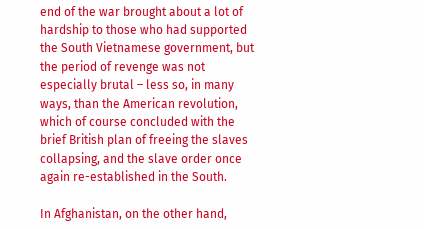end of the war brought about a lot of hardship to those who had supported the South Vietnamese government, but the period of revenge was not especially brutal – less so, in many ways, than the American revolution, which of course concluded with the brief British plan of freeing the slaves collapsing, and the slave order once again re-established in the South.

In Afghanistan, on the other hand,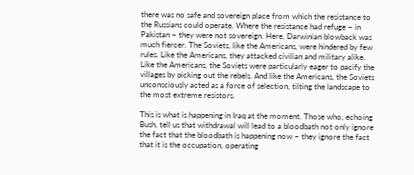there was no safe and sovereign place from which the resistance to the Russians could operate. Where the resistance had refuge – in Pakistan – they were not sovereign. Here, Darwinian blowback was much fiercer. The Soviets, like the Americans, were hindered by few rules. Like the Americans, they attacked civilian and military alike. Like the Americans, the Soviets were particularly eager to pacify the villages by picking out the rebels. And like the Americans, the Soviets unconsciously acted as a force of selection, tilting the landscape to the most extreme resistors.

This is what is happening in Iraq at the moment. Those who, echoing Bush, tell us that withdrawal will lead to a bloodbath not only ignore the fact that the bloodbath is happening now – they ignore the fact that it is the occupation, operating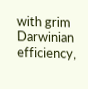with grim Darwinian efficiency,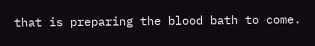that is preparing the blood bath to come.